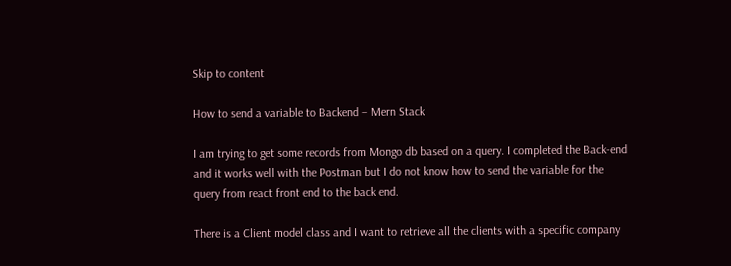Skip to content

How to send a variable to Backend – Mern Stack

I am trying to get some records from Mongo db based on a query. I completed the Back-end and it works well with the Postman but I do not know how to send the variable for the query from react front end to the back end.

There is a Client model class and I want to retrieve all the clients with a specific company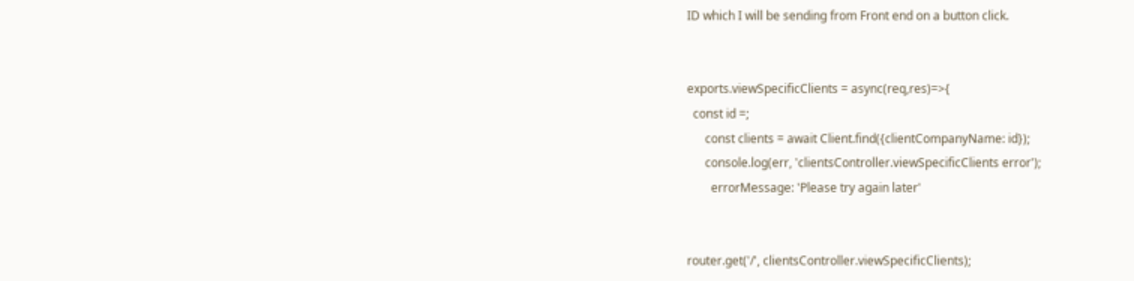ID which I will be sending from Front end on a button click.


exports.viewSpecificClients = async(req,res)=>{
  const id =;
      const clients = await Client.find({clientCompanyName: id});
      console.log(err, 'clientsController.viewSpecificClients error');
        errorMessage: 'Please try again later'


router.get('/', clientsController.viewSpecificClients);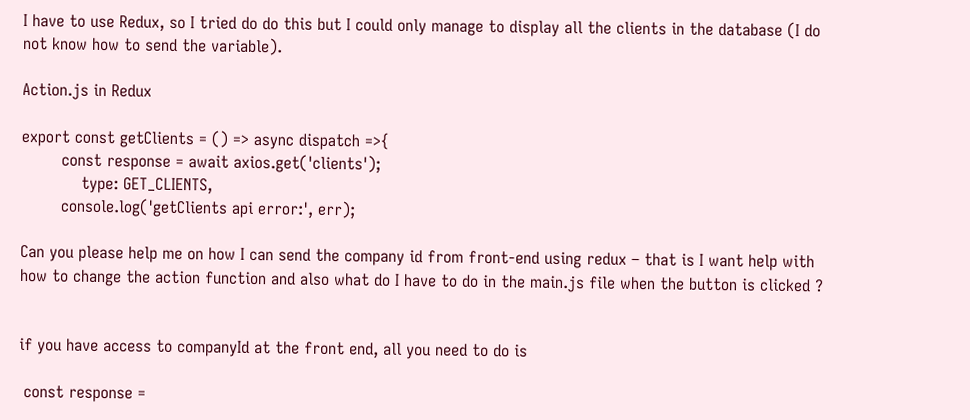I have to use Redux, so I tried do do this but I could only manage to display all the clients in the database (I do not know how to send the variable).

Action.js in Redux

export const getClients = () => async dispatch =>{
        const response = await axios.get('clients');
            type: GET_CLIENTS,
        console.log('getClients api error:', err);

Can you please help me on how I can send the company id from front-end using redux – that is I want help with how to change the action function and also what do I have to do in the main.js file when the button is clicked ?


if you have access to companyId at the front end, all you need to do is

 const response =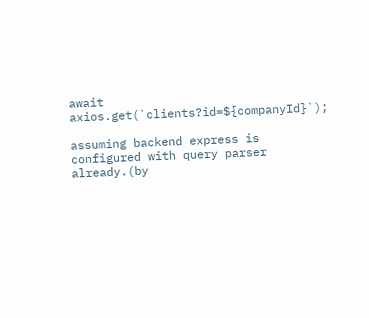await axios.get(`clients?id=${companyId}`);

assuming backend express is configured with query parser already.(by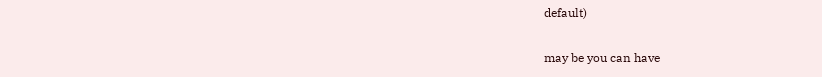default)

may be you can have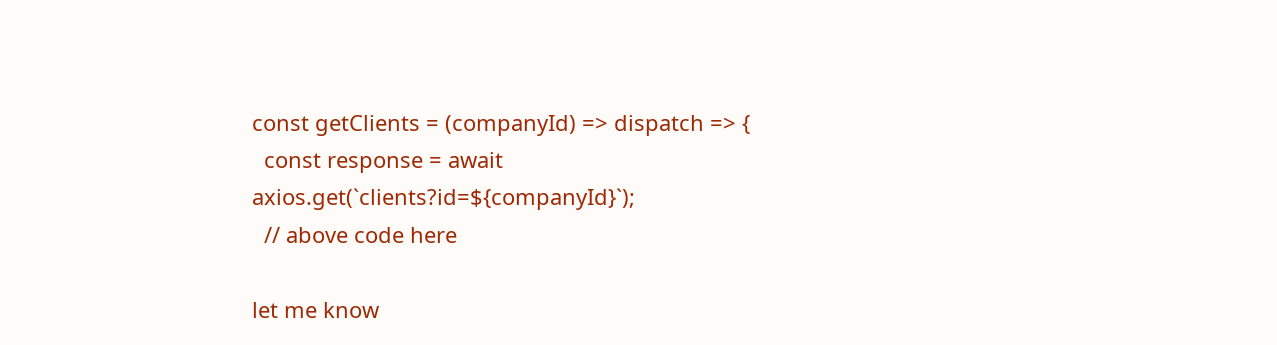const getClients = (companyId) => dispatch => {
  const response = await axios.get(`clients?id=${companyId}`);
  // above code here

let me know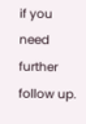if you need further follow up.